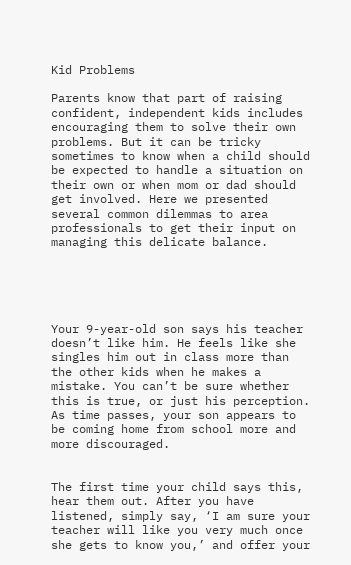Kid Problems

Parents know that part of raising confident, independent kids includes encouraging them to solve their own problems. But it can be tricky sometimes to know when a child should be expected to handle a situation on their own or when mom or dad should get involved. Here we presented several common dilemmas to area professionals to get their input on managing this delicate balance.





Your 9-year-old son says his teacher doesn’t like him. He feels like she singles him out in class more than the other kids when he makes a mistake. You can’t be sure whether this is true, or just his perception. As time passes, your son appears to be coming home from school more and more discouraged.


The first time your child says this, hear them out. After you have listened, simply say, ‘I am sure your teacher will like you very much once she gets to know you,’ and offer your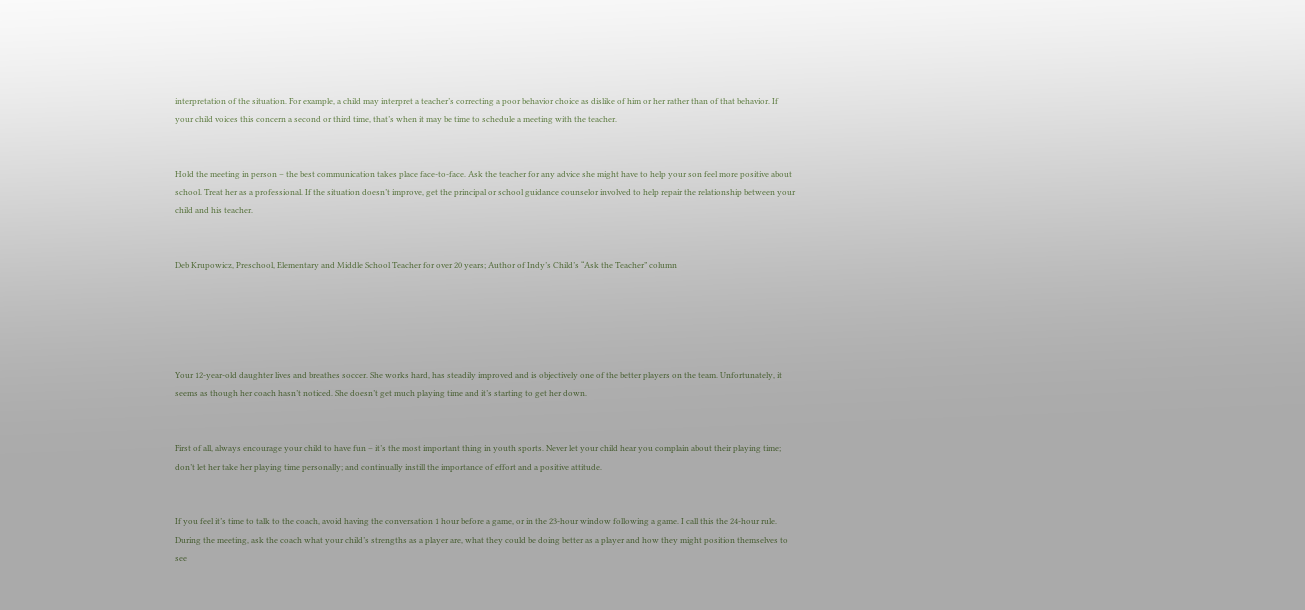interpretation of the situation. For example, a child may interpret a teacher’s correcting a poor behavior choice as dislike of him or her rather than of that behavior. If your child voices this concern a second or third time, that’s when it may be time to schedule a meeting with the teacher.


Hold the meeting in person – the best communication takes place face-to-face. Ask the teacher for any advice she might have to help your son feel more positive about school. Treat her as a professional. If the situation doesn’t improve, get the principal or school guidance counselor involved to help repair the relationship between your child and his teacher.


Deb Krupowicz, Preschool, Elementary and Middle School Teacher for over 20 years; Author of Indy’s Child’s “Ask the Teacher” column





Your 12-year-old daughter lives and breathes soccer. She works hard, has steadily improved and is objectively one of the better players on the team. Unfortunately, it seems as though her coach hasn’t noticed. She doesn’t get much playing time and it’s starting to get her down.


First of all, always encourage your child to have fun – it’s the most important thing in youth sports. Never let your child hear you complain about their playing time; don’t let her take her playing time personally; and continually instill the importance of effort and a positive attitude.


If you feel it’s time to talk to the coach, avoid having the conversation 1 hour before a game, or in the 23-hour window following a game. I call this the 24-hour rule. During the meeting, ask the coach what your child’s strengths as a player are, what they could be doing better as a player and how they might position themselves to see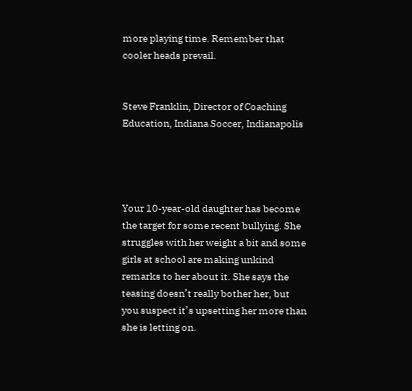more playing time. Remember that cooler heads prevail.


Steve Franklin, Director of Coaching Education, Indiana Soccer, Indianapolis




Your 10-year-old daughter has become the target for some recent bullying. She struggles with her weight a bit and some girls at school are making unkind remarks to her about it. She says the teasing doesn’t really bother her, but you suspect it’s upsetting her more than she is letting on.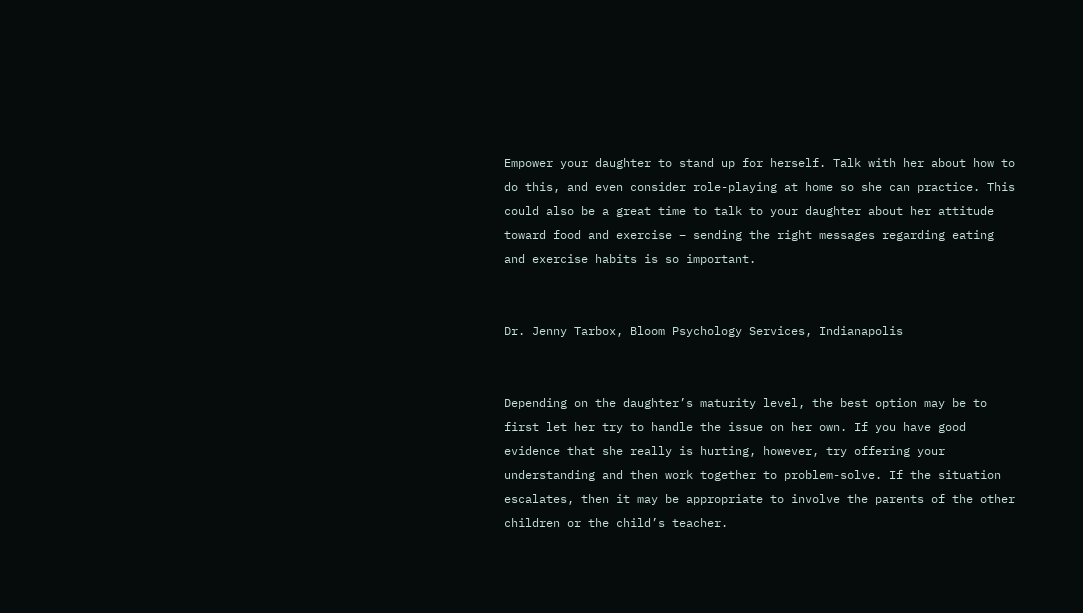Empower your daughter to stand up for herself. Talk with her about how to do this, and even consider role-playing at home so she can practice. This could also be a great time to talk to your daughter about her attitude toward food and exercise – sending the right messages regarding eating and exercise habits is so important.


Dr. Jenny Tarbox, Bloom Psychology Services, Indianapolis


Depending on the daughter’s maturity level, the best option may be to first let her try to handle the issue on her own. If you have good evidence that she really is hurting, however, try offering your understanding and then work together to problem-solve. If the situation escalates, then it may be appropriate to involve the parents of the other children or the child’s teacher.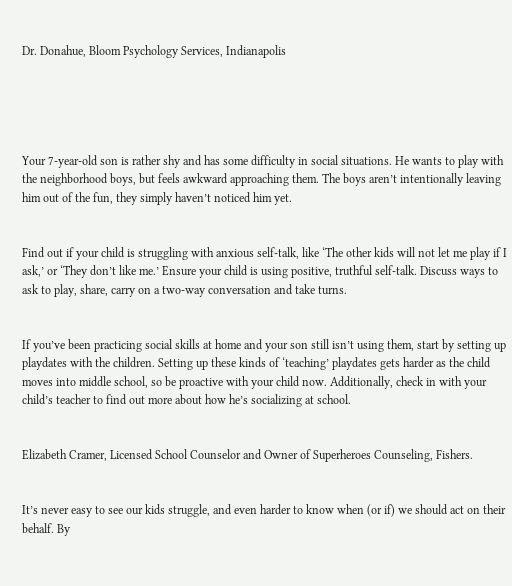Dr. Donahue, Bloom Psychology Services, Indianapolis





Your 7-year-old son is rather shy and has some difficulty in social situations. He wants to play with the neighborhood boys, but feels awkward approaching them. The boys aren’t intentionally leaving him out of the fun, they simply haven’t noticed him yet.


Find out if your child is struggling with anxious self-talk, like ‘The other kids will not let me play if I ask,’ or ‘They don’t like me.’ Ensure your child is using positive, truthful self-talk. Discuss ways to ask to play, share, carry on a two-way conversation and take turns.


If you’ve been practicing social skills at home and your son still isn’t using them, start by setting up playdates with the children. Setting up these kinds of ‘teaching’ playdates gets harder as the child moves into middle school, so be proactive with your child now. Additionally, check in with your child’s teacher to find out more about how he’s socializing at school.


Elizabeth Cramer, Licensed School Counselor and Owner of Superheroes Counseling, Fishers.


It’s never easy to see our kids struggle, and even harder to know when (or if) we should act on their behalf. By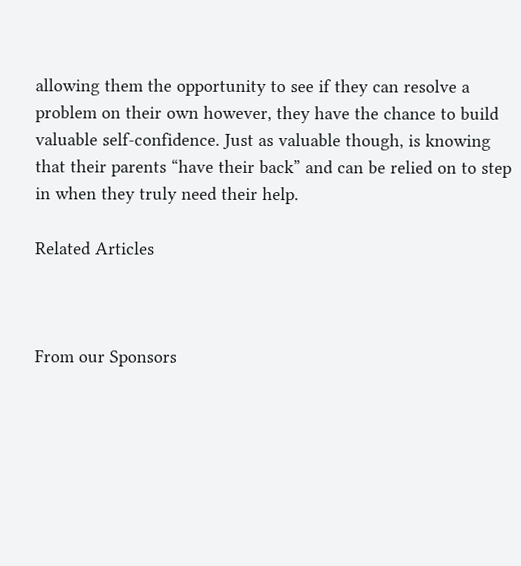allowing them the opportunity to see if they can resolve a problem on their own however, they have the chance to build valuable self-confidence. Just as valuable though, is knowing that their parents “have their back” and can be relied on to step in when they truly need their help.

Related Articles



From our Sponsors